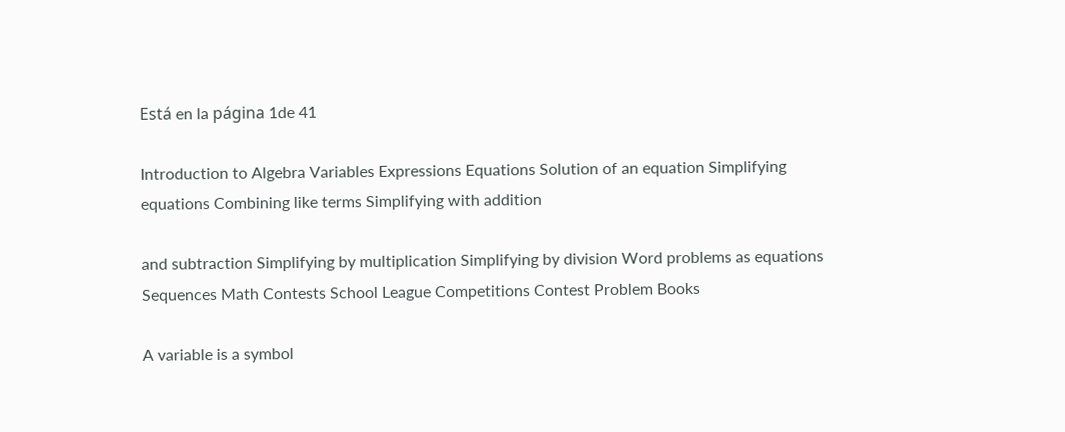Está en la página 1de 41

Introduction to Algebra Variables Expressions Equations Solution of an equation Simplifying equations Combining like terms Simplifying with addition

and subtraction Simplifying by multiplication Simplifying by division Word problems as equations Sequences Math Contests School League Competitions Contest Problem Books

A variable is a symbol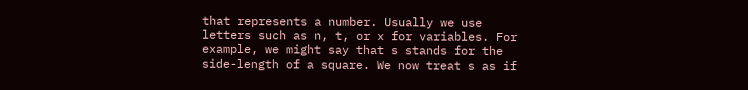that represents a number. Usually we use letters such as n, t, or x for variables. For example, we might say that s stands for the side-length of a square. We now treat s as if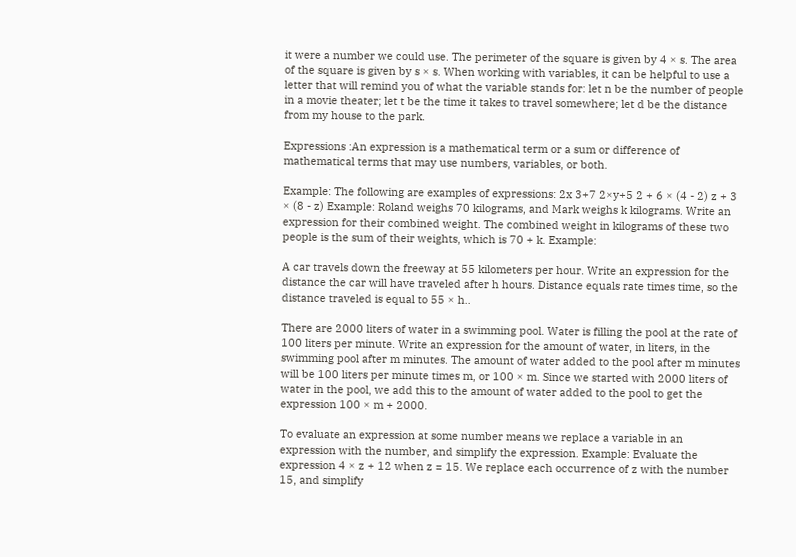it were a number we could use. The perimeter of the square is given by 4 × s. The area of the square is given by s × s. When working with variables, it can be helpful to use a letter that will remind you of what the variable stands for: let n be the number of people in a movie theater; let t be the time it takes to travel somewhere; let d be the distance from my house to the park.

Expressions :An expression is a mathematical term or a sum or difference of mathematical terms that may use numbers, variables, or both.

Example: The following are examples of expressions: 2x 3+7 2×y+5 2 + 6 × (4 - 2) z + 3 × (8 - z) Example: Roland weighs 70 kilograms, and Mark weighs k kilograms. Write an expression for their combined weight. The combined weight in kilograms of these two people is the sum of their weights, which is 70 + k. Example:

A car travels down the freeway at 55 kilometers per hour. Write an expression for the distance the car will have traveled after h hours. Distance equals rate times time, so the distance traveled is equal to 55 × h..

There are 2000 liters of water in a swimming pool. Water is filling the pool at the rate of 100 liters per minute. Write an expression for the amount of water, in liters, in the swimming pool after m minutes. The amount of water added to the pool after m minutes will be 100 liters per minute times m, or 100 × m. Since we started with 2000 liters of water in the pool, we add this to the amount of water added to the pool to get the expression 100 × m + 2000.

To evaluate an expression at some number means we replace a variable in an expression with the number, and simplify the expression. Example: Evaluate the expression 4 × z + 12 when z = 15. We replace each occurrence of z with the number 15, and simplify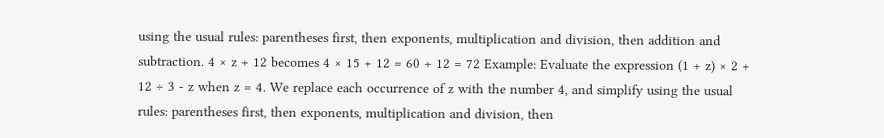using the usual rules: parentheses first, then exponents, multiplication and division, then addition and subtraction. 4 × z + 12 becomes 4 × 15 + 12 = 60 + 12 = 72 Example: Evaluate the expression (1 + z) × 2 + 12 ÷ 3 - z when z = 4. We replace each occurrence of z with the number 4, and simplify using the usual rules: parentheses first, then exponents, multiplication and division, then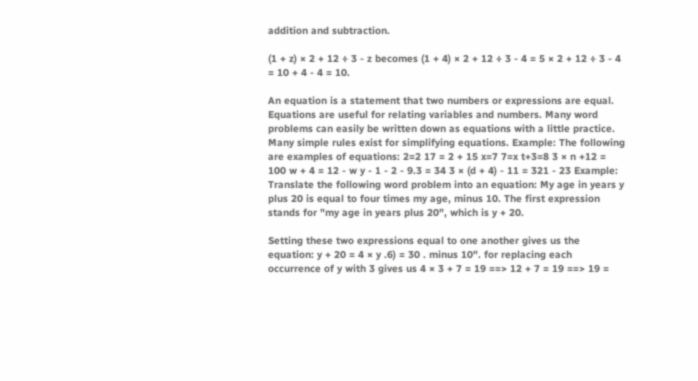addition and subtraction.

(1 + z) × 2 + 12 ÷ 3 - z becomes (1 + 4) × 2 + 12 ÷ 3 - 4 = 5 × 2 + 12 ÷ 3 - 4 = 10 + 4 - 4 = 10.

An equation is a statement that two numbers or expressions are equal. Equations are useful for relating variables and numbers. Many word problems can easily be written down as equations with a little practice. Many simple rules exist for simplifying equations. Example: The following are examples of equations: 2=2 17 = 2 + 15 x=7 7=x t+3=8 3 × n +12 = 100 w + 4 = 12 - w y - 1 - 2 - 9.3 = 34 3 × (d + 4) - 11 = 321 - 23 Example: Translate the following word problem into an equation: My age in years y plus 20 is equal to four times my age, minus 10. The first expression stands for "my age in years plus 20", which is y + 20.

Setting these two expressions equal to one another gives us the equation: y + 20 = 4 × y .6) = 30 . minus 10". for replacing each occurrence of y with 3 gives us 4 × 3 + 7 = 19 ==> 12 + 7 = 19 ==> 19 =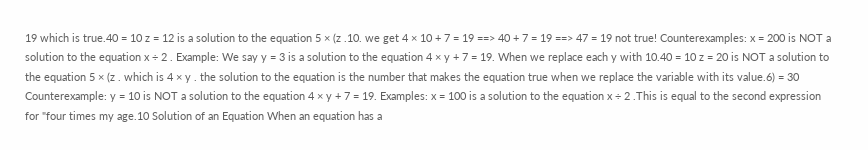19 which is true.40 = 10 z = 12 is a solution to the equation 5 × (z .10. we get 4 × 10 + 7 = 19 ==> 40 + 7 = 19 ==> 47 = 19 not true! Counterexamples: x = 200 is NOT a solution to the equation x ÷ 2 . Example: We say y = 3 is a solution to the equation 4 × y + 7 = 19. When we replace each y with 10.40 = 10 z = 20 is NOT a solution to the equation 5 × (z . which is 4 × y . the solution to the equation is the number that makes the equation true when we replace the variable with its value.6) = 30 Counterexample: y = 10 is NOT a solution to the equation 4 × y + 7 = 19. Examples: x = 100 is a solution to the equation x ÷ 2 .This is equal to the second expression for "four times my age.10 Solution of an Equation When an equation has a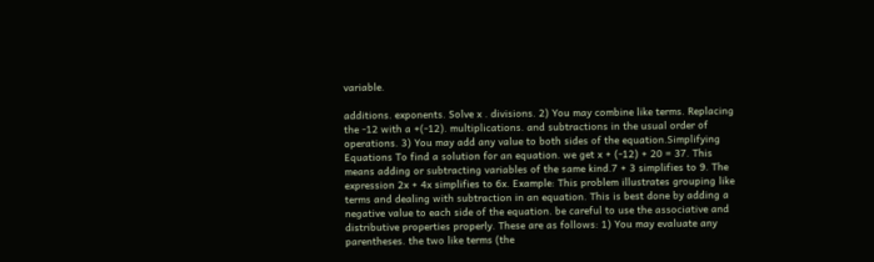variable.

additions. exponents. Solve x . divisions. 2) You may combine like terms. Replacing the -12 with a +(-12). multiplications. and subtractions in the usual order of operations. 3) You may add any value to both sides of the equation.Simplifying Equations To find a solution for an equation. we get x + (-12) + 20 = 37. This means adding or subtracting variables of the same kind.7 + 3 simplifies to 9. The expression 2x + 4x simplifies to 6x. Example: This problem illustrates grouping like terms and dealing with subtraction in an equation. This is best done by adding a negative value to each side of the equation. be careful to use the associative and distributive properties properly. These are as follows: 1) You may evaluate any parentheses. the two like terms (the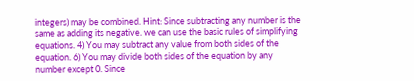integers) may be combined. Hint: Since subtracting any number is the same as adding its negative. we can use the basic rules of simplifying equations. 4) You may subtract any value from both sides of the equation. 6) You may divide both sides of the equation by any number except 0. Since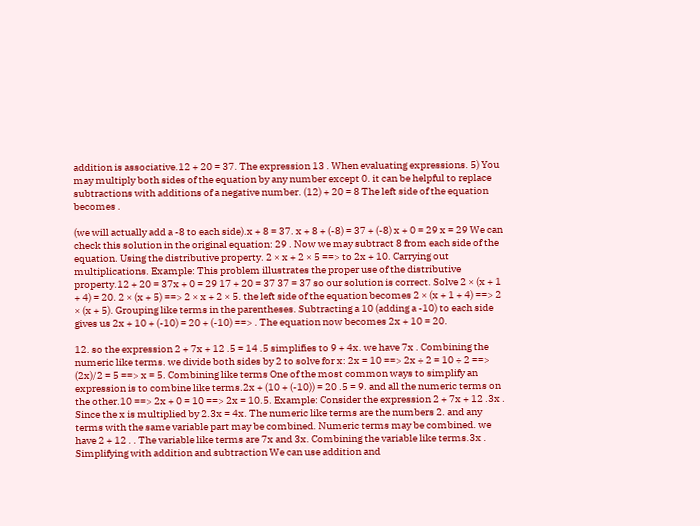addition is associative.12 + 20 = 37. The expression 13 . When evaluating expressions. 5) You may multiply both sides of the equation by any number except 0. it can be helpful to replace subtractions with additions of a negative number. (12) + 20 = 8 The left side of the equation becomes .

(we will actually add a -8 to each side).x + 8 = 37. x + 8 + (-8) = 37 + (-8) x + 0 = 29 x = 29 We can check this solution in the original equation: 29 . Now we may subtract 8 from each side of the equation. Using the distributive property. 2 × x + 2 × 5 ==> to 2x + 10. Carrying out multiplications. Example: This problem illustrates the proper use of the distributive property.12 + 20 = 37x + 0 = 29 17 + 20 = 37 37 = 37 so our solution is correct. Solve 2 × (x + 1 + 4) = 20. 2 × (x + 5) ==> 2 × x + 2 × 5. the left side of the equation becomes 2 × (x + 1 + 4) ==> 2 × (x + 5). Grouping like terms in the parentheses. Subtracting a 10 (adding a -10) to each side gives us 2x + 10 + (-10) = 20 + (-10) ==> . The equation now becomes 2x + 10 = 20.

12. so the expression 2 + 7x + 12 .5 = 14 .5 simplifies to 9 + 4x. we have 7x . Combining the numeric like terms. we divide both sides by 2 to solve for x: 2x = 10 ==> 2x ÷ 2 = 10 ÷ 2 ==> (2x)/2 = 5 ==> x = 5. Combining like terms One of the most common ways to simplify an expression is to combine like terms.2x + (10 + (-10)) = 20 .5 = 9. and all the numeric terms on the other.10 ==> 2x + 0 = 10 ==> 2x = 10.5. Example: Consider the expression 2 + 7x + 12 .3x . Since the x is multiplied by 2.3x = 4x. The numeric like terms are the numbers 2. and any terms with the same variable part may be combined. Numeric terms may be combined. we have 2 + 12 . . The variable like terms are 7x and 3x. Combining the variable like terms.3x . Simplifying with addition and subtraction We can use addition and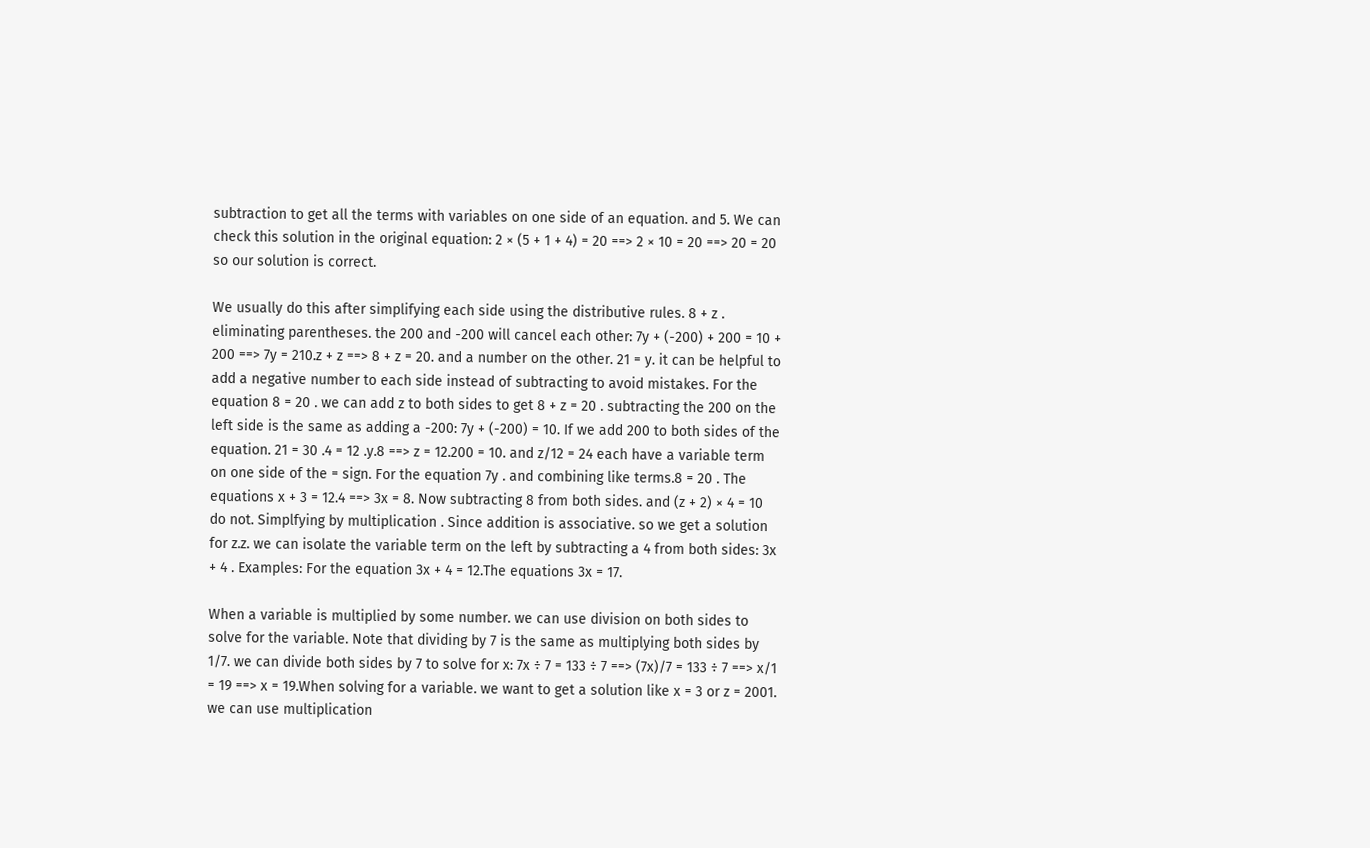subtraction to get all the terms with variables on one side of an equation. and 5. We can check this solution in the original equation: 2 × (5 + 1 + 4) = 20 ==> 2 × 10 = 20 ==> 20 = 20 so our solution is correct.

We usually do this after simplifying each side using the distributive rules. 8 + z . eliminating parentheses. the 200 and -200 will cancel each other: 7y + (-200) + 200 = 10 + 200 ==> 7y = 210.z + z ==> 8 + z = 20. and a number on the other. 21 = y. it can be helpful to add a negative number to each side instead of subtracting to avoid mistakes. For the equation 8 = 20 . we can add z to both sides to get 8 + z = 20 . subtracting the 200 on the left side is the same as adding a -200: 7y + (-200) = 10. If we add 200 to both sides of the equation. 21 = 30 .4 = 12 .y.8 ==> z = 12.200 = 10. and z/12 = 24 each have a variable term on one side of the = sign. For the equation 7y . and combining like terms.8 = 20 . The equations x + 3 = 12.4 ==> 3x = 8. Now subtracting 8 from both sides. and (z + 2) × 4 = 10 do not. Simplfying by multiplication . Since addition is associative. so we get a solution for z.z. we can isolate the variable term on the left by subtracting a 4 from both sides: 3x + 4 . Examples: For the equation 3x + 4 = 12.The equations 3x = 17.

When a variable is multiplied by some number. we can use division on both sides to solve for the variable. Note that dividing by 7 is the same as multiplying both sides by 1/7. we can divide both sides by 7 to solve for x: 7x ÷ 7 = 133 ÷ 7 ==> (7x)/7 = 133 ÷ 7 ==> x/1 = 19 ==> x = 19.When solving for a variable. we want to get a solution like x = 3 or z = 2001. we can use multiplication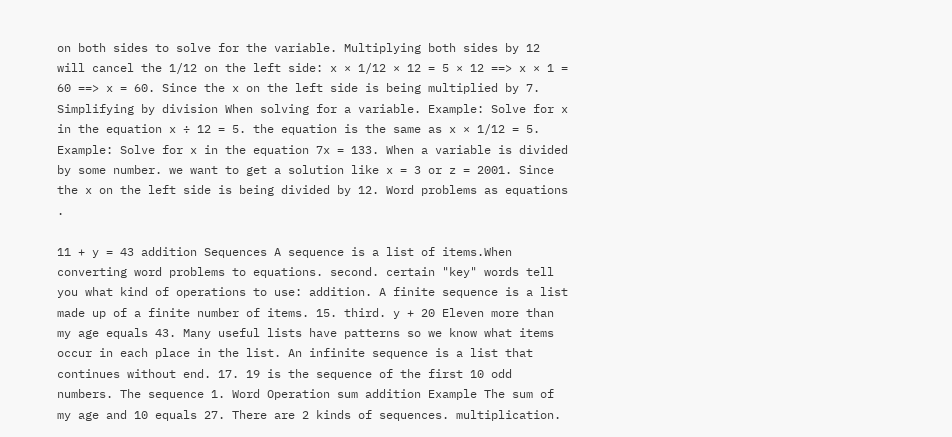on both sides to solve for the variable. Multiplying both sides by 12 will cancel the 1/12 on the left side: x × 1/12 × 12 = 5 × 12 ==> x × 1 = 60 ==> x = 60. Since the x on the left side is being multiplied by 7. Simplifying by division When solving for a variable. Example: Solve for x in the equation x ÷ 12 = 5. the equation is the same as x × 1/12 = 5. Example: Solve for x in the equation 7x = 133. When a variable is divided by some number. we want to get a solution like x = 3 or z = 2001. Since the x on the left side is being divided by 12. Word problems as equations .

11 + y = 43 addition Sequences A sequence is a list of items.When converting word problems to equations. second. certain "key" words tell you what kind of operations to use: addition. A finite sequence is a list made up of a finite number of items. 15. third. y + 20 Eleven more than my age equals 43. Many useful lists have patterns so we know what items occur in each place in the list. An infinite sequence is a list that continues without end. 17. 19 is the sequence of the first 10 odd numbers. The sequence 1. Word Operation sum addition Example The sum of my age and 10 equals 27. There are 2 kinds of sequences. multiplication.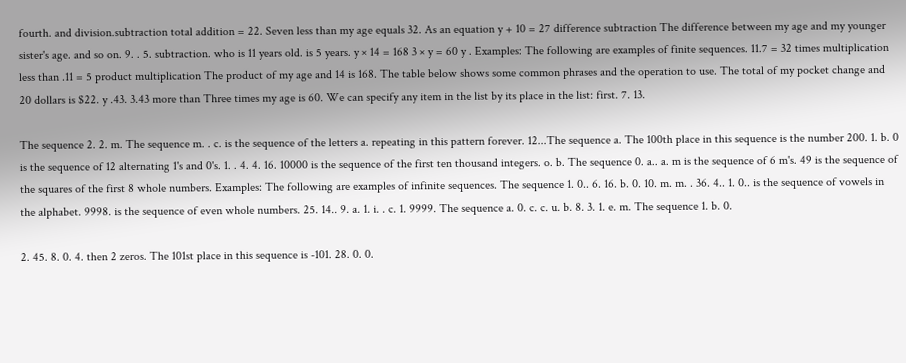fourth. and division.subtraction total addition = 22. Seven less than my age equals 32. As an equation y + 10 = 27 difference subtraction The difference between my age and my younger sister's age. and so on. 9. . 5. subtraction. who is 11 years old. is 5 years. y × 14 = 168 3 × y = 60 y . Examples: The following are examples of finite sequences. 11.7 = 32 times multiplication less than .11 = 5 product multiplication The product of my age and 14 is 168. The table below shows some common phrases and the operation to use. The total of my pocket change and 20 dollars is $22. y .43. 3.43 more than Three times my age is 60. We can specify any item in the list by its place in the list: first. 7. 13.

The sequence 2. 2. m. The sequence m. . c. is the sequence of the letters a. repeating in this pattern forever. 12...The sequence a. The 100th place in this sequence is the number 200. 1. b. 0 is the sequence of 12 alternating 1's and 0's. 1. . 4. 4. 16. 10000 is the sequence of the first ten thousand integers. o. b. The sequence 0. a.. a. m is the sequence of 6 m's. 49 is the sequence of the squares of the first 8 whole numbers. Examples: The following are examples of infinite sequences. The sequence 1. 0.. 6. 16. b. 0. 10. m. m. . 36. 4.. 1. 0.. is the sequence of vowels in the alphabet. 9998. is the sequence of even whole numbers. 25. 14.. 9. a. 1. i. . c. 1. 9999. The sequence a. 0. c. c. u. b. 8. 3. 1. e. m. The sequence 1. b. 0.

2. 45. 8. 0. 4. then 2 zeros. The 101st place in this sequence is -101. 28. 0. 0.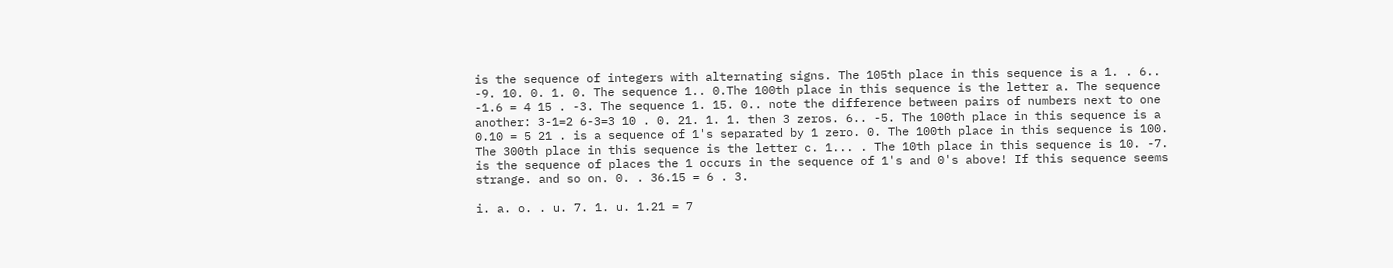is the sequence of integers with alternating signs. The 105th place in this sequence is a 1. . 6.. -9. 10. 0. 1. 0. The sequence 1.. 0.The 100th place in this sequence is the letter a. The sequence -1.6 = 4 15 . -3. The sequence 1. 15. 0.. note the difference between pairs of numbers next to one another: 3-1=2 6-3=3 10 . 0. 21. 1. 1. then 3 zeros. 6.. -5. The 100th place in this sequence is a 0.10 = 5 21 . is a sequence of 1's separated by 1 zero. 0. The 100th place in this sequence is 100. The 300th place in this sequence is the letter c. 1... . The 10th place in this sequence is 10. -7. is the sequence of places the 1 occurs in the sequence of 1's and 0's above! If this sequence seems strange. and so on. 0. . 36.15 = 6 . 3.

i. a. o. . u. 7. 1. u. 1.21 = 7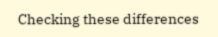Checking these differences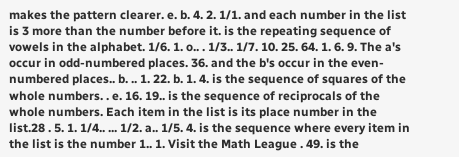makes the pattern clearer. e. b. 4. 2. 1/1. and each number in the list is 3 more than the number before it. is the repeating sequence of vowels in the alphabet. 1/6. 1. o.. . 1/3.. 1/7. 10. 25. 64. 1. 6. 9. The a's occur in odd-numbered places. 36. and the b's occur in the even-numbered places.. b. .. 1. 22. b. 1. 4. is the sequence of squares of the whole numbers. . e. 16. 19.. is the sequence of reciprocals of the whole numbers. Each item in the list is its place number in the list.28 . 5. 1. 1/4.. ... 1/2. a.. 1/5. 4. is the sequence where every item in the list is the number 1.. 1. Visit the Math League . 49. is the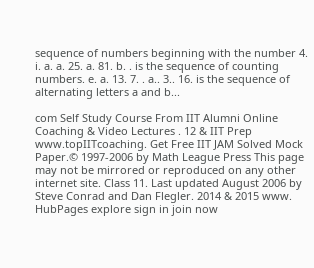sequence of numbers beginning with the number 4. i. a. a. 25. a. 81. b. . is the sequence of counting numbers. e. a. 13. 7. . a.. 3.. 16. is the sequence of alternating letters a and b...

com Self Study Course From IIT Alumni Online Coaching & Video Lectures . 12 & IIT Prep www.topIITcoaching. Get Free IIT JAM Solved Mock Paper.© 1997-2006 by Math League Press This page may not be mirrored or reproduced on any other internet site. Class 11. Last updated August 2006 by Steve Conrad and Dan Flegler. 2014 & 2015 www. HubPages explore sign in join now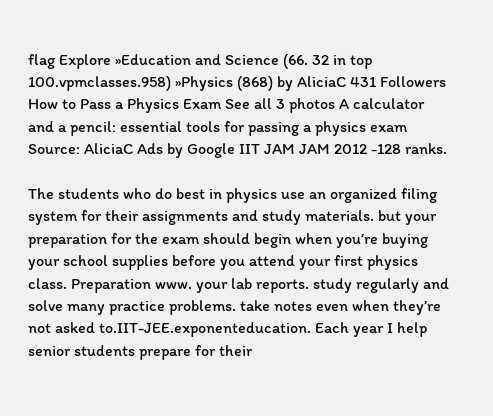flag Explore »Education and Science (66. 32 in top 100.vpmclasses.958) »Physics (868) by AliciaC 431 Followers How to Pass a Physics Exam See all 3 photos A calculator and a pencil: essential tools for passing a physics exam Source: AliciaC Ads by Google IIT JAM JAM 2012 -128 ranks.

The students who do best in physics use an organized filing system for their assignments and study materials. but your preparation for the exam should begin when you’re buying your school supplies before you attend your first physics class. Preparation www. your lab reports. study regularly and solve many practice problems. take notes even when they’re not asked to.IIT-JEE.exponenteducation. Each year I help senior students prepare for their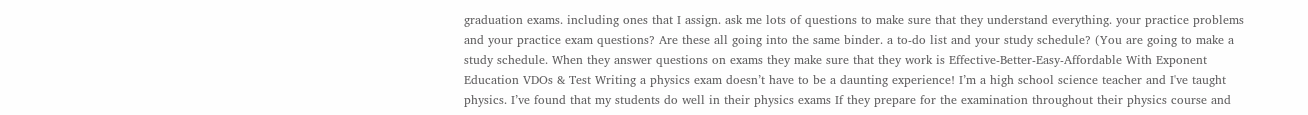graduation exams. including ones that I assign. ask me lots of questions to make sure that they understand everything. your practice problems and your practice exam questions? Are these all going into the same binder. a to-do list and your study schedule? (You are going to make a study schedule. When they answer questions on exams they make sure that they work is Effective-Better-Easy-Affordable With Exponent Education VDOs & Test Writing a physics exam doesn’t have to be a daunting experience! I’m a high school science teacher and I've taught physics. I’ve found that my students do well in their physics exams If they prepare for the examination throughout their physics course and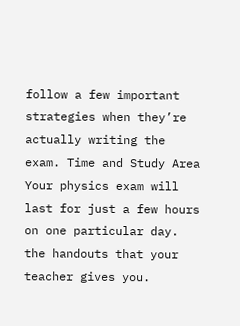follow a few important strategies when they’re actually writing the exam. Time and Study Area Your physics exam will last for just a few hours on one particular day. the handouts that your teacher gives you.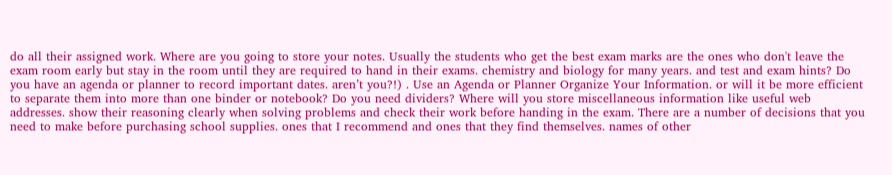do all their assigned work. Where are you going to store your notes. Usually the students who get the best exam marks are the ones who don't leave the exam room early but stay in the room until they are required to hand in their exams. chemistry and biology for many years. and test and exam hints? Do you have an agenda or planner to record important dates. aren’t you?!) . Use an Agenda or Planner Organize Your Information. or will it be more efficient to separate them into more than one binder or notebook? Do you need dividers? Where will you store miscellaneous information like useful web addresses. show their reasoning clearly when solving problems and check their work before handing in the exam. There are a number of decisions that you need to make before purchasing school supplies. ones that I recommend and ones that they find themselves. names of other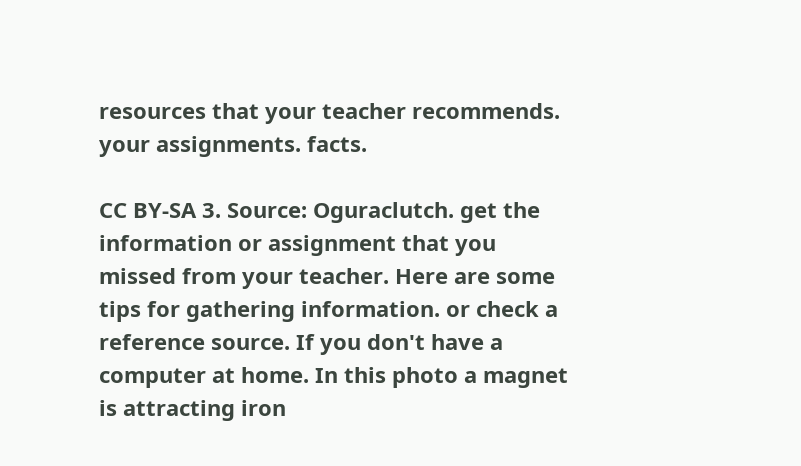resources that your teacher recommends. your assignments. facts.

CC BY-SA 3. Source: Oguraclutch. get the information or assignment that you missed from your teacher. Here are some tips for gathering information. or check a reference source. If you don't have a computer at home. In this photo a magnet is attracting iron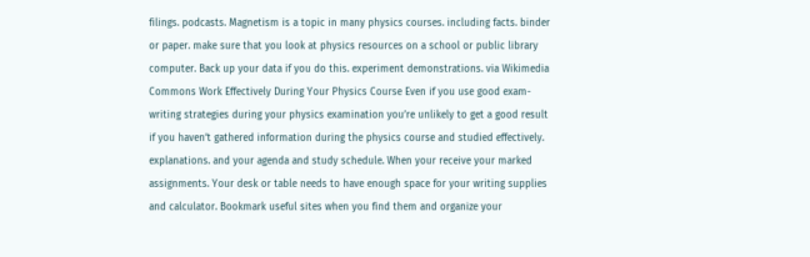filings. podcasts. Magnetism is a topic in many physics courses. including facts. binder or paper. make sure that you look at physics resources on a school or public library computer. Back up your data if you do this. experiment demonstrations. via Wikimedia Commons Work Effectively During Your Physics Course Even if you use good exam-writing strategies during your physics examination you’re unlikely to get a good result if you haven’t gathered information during the physics course and studied effectively. explanations. and your agenda and study schedule. When your receive your marked assignments. Your desk or table needs to have enough space for your writing supplies and calculator. Bookmark useful sites when you find them and organize your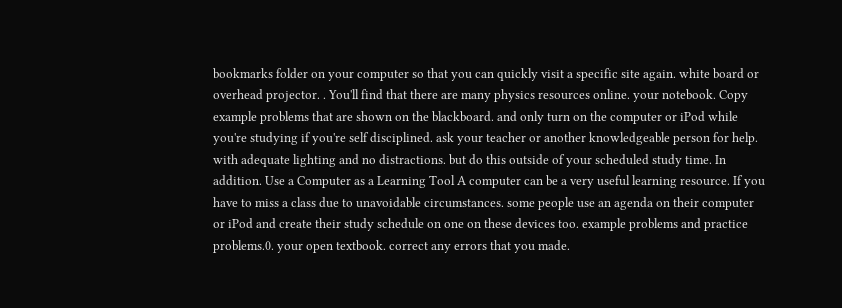bookmarks folder on your computer so that you can quickly visit a specific site again. white board or overhead projector. . You'll find that there are many physics resources online. your notebook. Copy example problems that are shown on the blackboard. and only turn on the computer or iPod while you're studying if you're self disciplined. ask your teacher or another knowledgeable person for help. with adequate lighting and no distractions. but do this outside of your scheduled study time. In addition. Use a Computer as a Learning Tool A computer can be a very useful learning resource. If you have to miss a class due to unavoidable circumstances. some people use an agenda on their computer or iPod and create their study schedule on one on these devices too. example problems and practice problems.0. your open textbook. correct any errors that you made.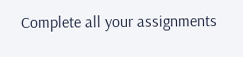Complete all your assignments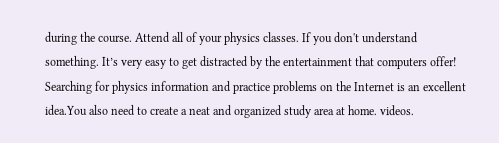during the course. Attend all of your physics classes. If you don't understand something. It’s very easy to get distracted by the entertainment that computers offer! Searching for physics information and practice problems on the Internet is an excellent idea.You also need to create a neat and organized study area at home. videos.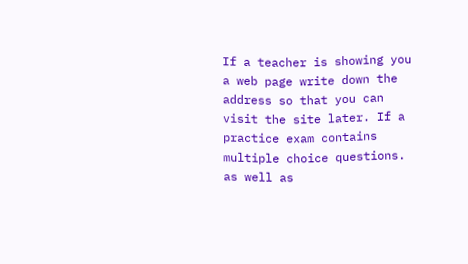If a teacher is showing you a web page write down the address so that you can visit the site later. If a practice exam contains multiple choice questions. as well as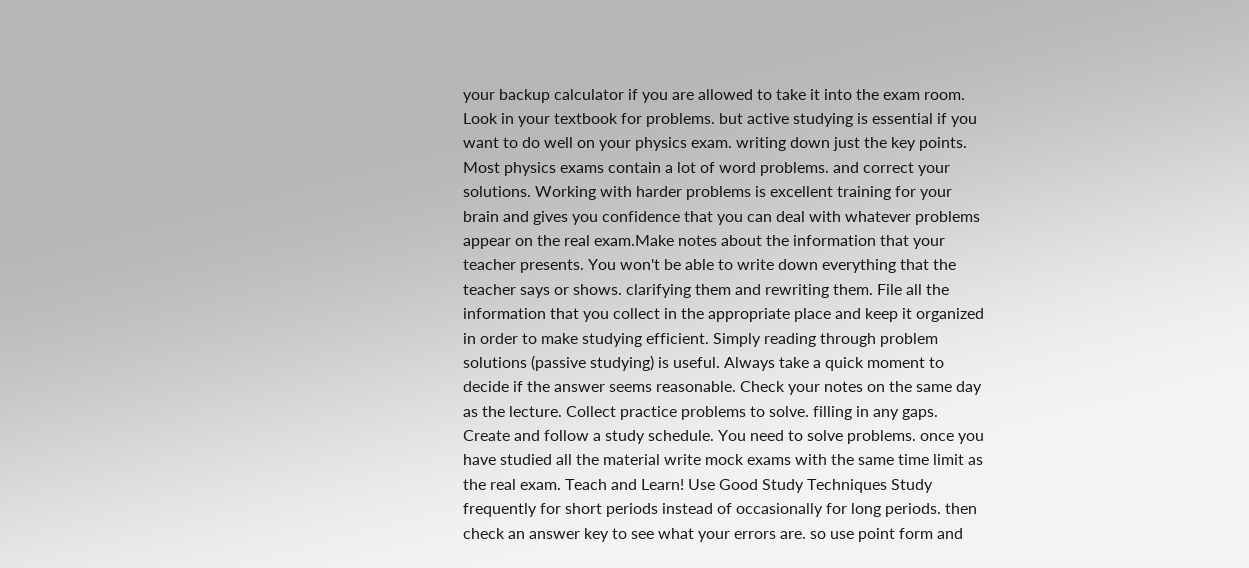your backup calculator if you are allowed to take it into the exam room. Look in your textbook for problems. but active studying is essential if you want to do well on your physics exam. writing down just the key points. Most physics exams contain a lot of word problems. and correct your solutions. Working with harder problems is excellent training for your brain and gives you confidence that you can deal with whatever problems appear on the real exam.Make notes about the information that your teacher presents. You won't be able to write down everything that the teacher says or shows. clarifying them and rewriting them. File all the information that you collect in the appropriate place and keep it organized in order to make studying efficient. Simply reading through problem solutions (passive studying) is useful. Always take a quick moment to decide if the answer seems reasonable. Check your notes on the same day as the lecture. Collect practice problems to solve. filling in any gaps. Create and follow a study schedule. You need to solve problems. once you have studied all the material write mock exams with the same time limit as the real exam. Teach and Learn! Use Good Study Techniques Study frequently for short periods instead of occasionally for long periods. then check an answer key to see what your errors are. so use point form and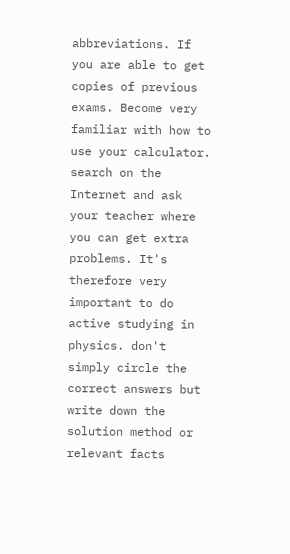abbreviations. If you are able to get copies of previous exams. Become very familiar with how to use your calculator. search on the Internet and ask your teacher where you can get extra problems. It's therefore very important to do active studying in physics. don't simply circle the correct answers but write down the solution method or relevant facts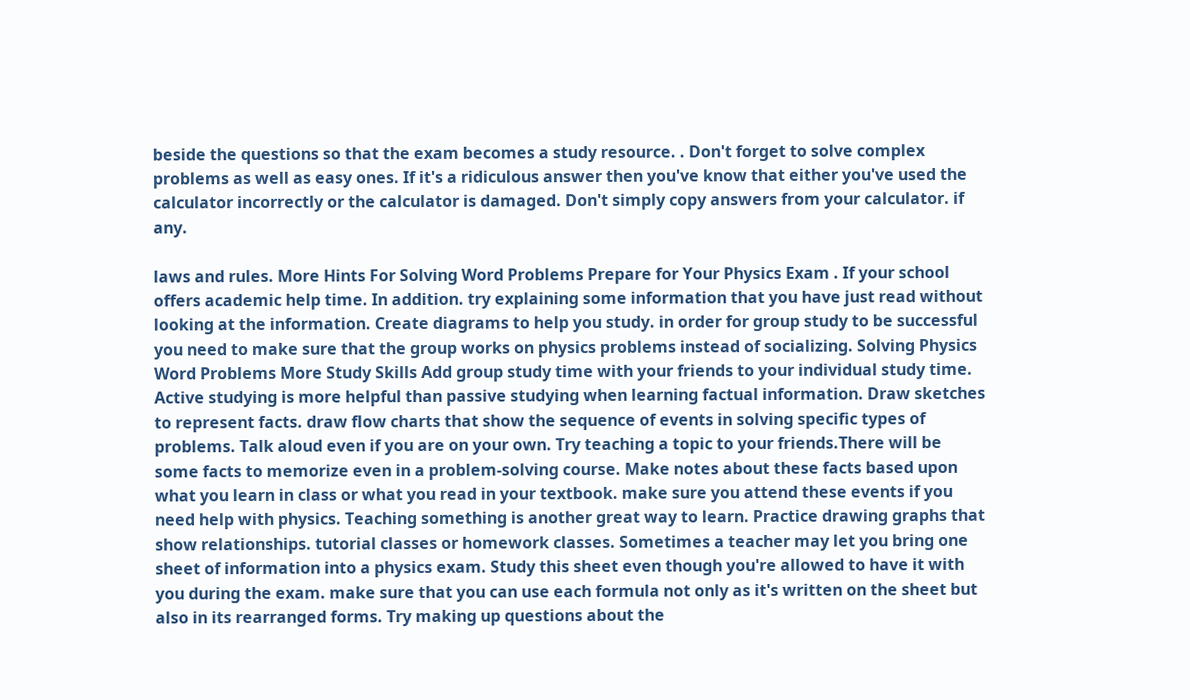beside the questions so that the exam becomes a study resource. . Don't forget to solve complex problems as well as easy ones. If it's a ridiculous answer then you've know that either you've used the calculator incorrectly or the calculator is damaged. Don't simply copy answers from your calculator. if any.

laws and rules. More Hints For Solving Word Problems Prepare for Your Physics Exam . If your school offers academic help time. In addition. try explaining some information that you have just read without looking at the information. Create diagrams to help you study. in order for group study to be successful you need to make sure that the group works on physics problems instead of socializing. Solving Physics Word Problems More Study Skills Add group study time with your friends to your individual study time. Active studying is more helpful than passive studying when learning factual information. Draw sketches to represent facts. draw flow charts that show the sequence of events in solving specific types of problems. Talk aloud even if you are on your own. Try teaching a topic to your friends.There will be some facts to memorize even in a problem-solving course. Make notes about these facts based upon what you learn in class or what you read in your textbook. make sure you attend these events if you need help with physics. Teaching something is another great way to learn. Practice drawing graphs that show relationships. tutorial classes or homework classes. Sometimes a teacher may let you bring one sheet of information into a physics exam. Study this sheet even though you're allowed to have it with you during the exam. make sure that you can use each formula not only as it's written on the sheet but also in its rearranged forms. Try making up questions about the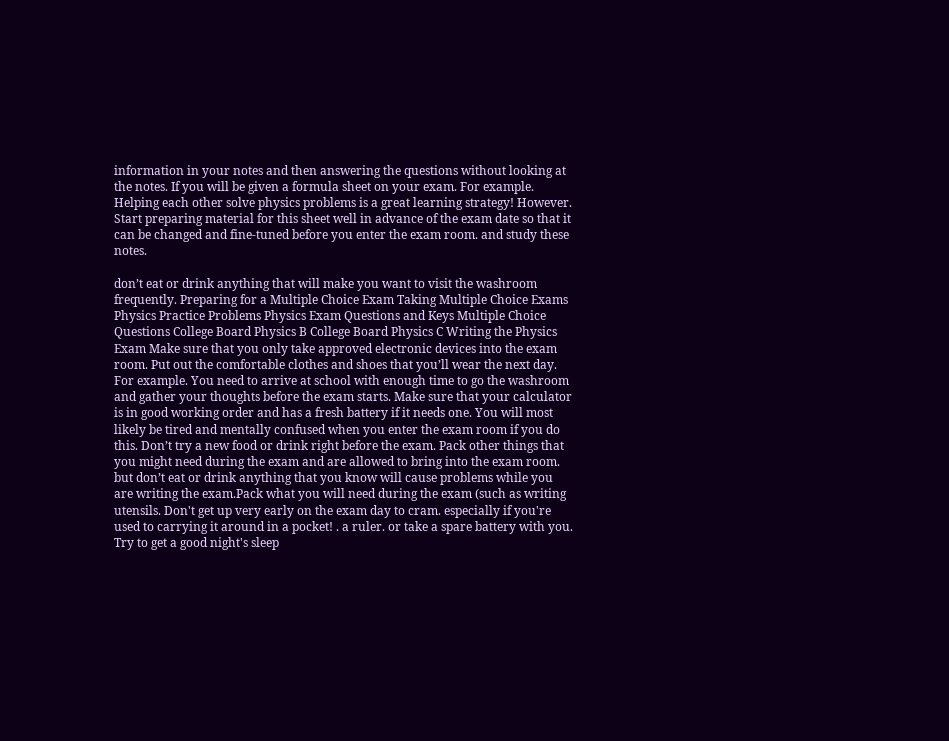information in your notes and then answering the questions without looking at the notes. If you will be given a formula sheet on your exam. For example. Helping each other solve physics problems is a great learning strategy! However. Start preparing material for this sheet well in advance of the exam date so that it can be changed and fine-tuned before you enter the exam room. and study these notes.

don’t eat or drink anything that will make you want to visit the washroom frequently. Preparing for a Multiple Choice Exam Taking Multiple Choice Exams Physics Practice Problems Physics Exam Questions and Keys Multiple Choice Questions College Board Physics B College Board Physics C Writing the Physics Exam Make sure that you only take approved electronic devices into the exam room. Put out the comfortable clothes and shoes that you’ll wear the next day. For example. You need to arrive at school with enough time to go the washroom and gather your thoughts before the exam starts. Make sure that your calculator is in good working order and has a fresh battery if it needs one. You will most likely be tired and mentally confused when you enter the exam room if you do this. Don’t try a new food or drink right before the exam. Pack other things that you might need during the exam and are allowed to bring into the exam room. but don’t eat or drink anything that you know will cause problems while you are writing the exam.Pack what you will need during the exam (such as writing utensils. Don't get up very early on the exam day to cram. especially if you're used to carrying it around in a pocket! . a ruler. or take a spare battery with you. Try to get a good night's sleep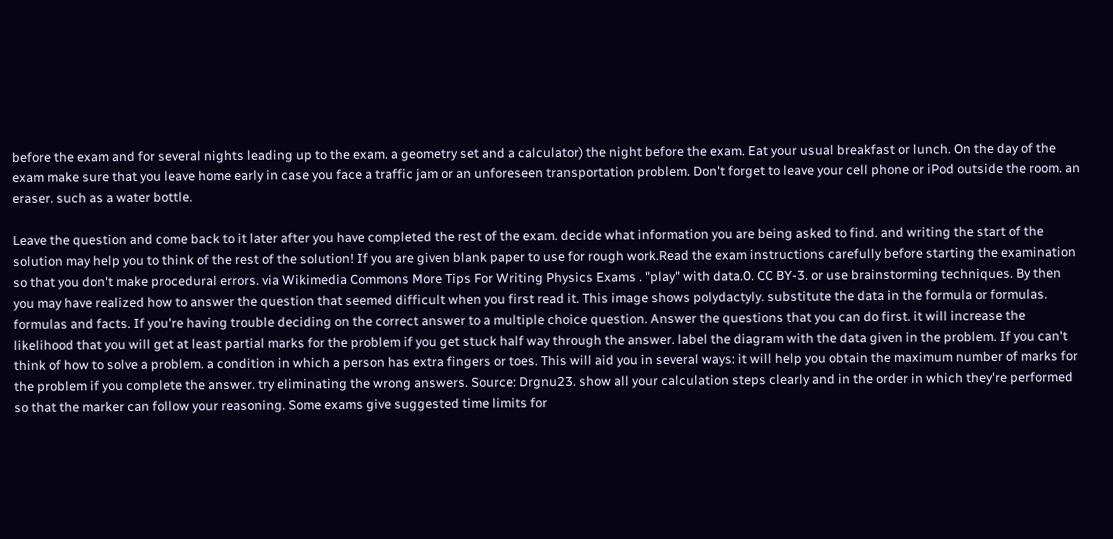before the exam and for several nights leading up to the exam. a geometry set and a calculator) the night before the exam. Eat your usual breakfast or lunch. On the day of the exam make sure that you leave home early in case you face a traffic jam or an unforeseen transportation problem. Don't forget to leave your cell phone or iPod outside the room. an eraser. such as a water bottle.

Leave the question and come back to it later after you have completed the rest of the exam. decide what information you are being asked to find. and writing the start of the solution may help you to think of the rest of the solution! If you are given blank paper to use for rough work.Read the exam instructions carefully before starting the examination so that you don't make procedural errors. via Wikimedia Commons More Tips For Writing Physics Exams . "play" with data.0. CC BY-3. or use brainstorming techniques. By then you may have realized how to answer the question that seemed difficult when you first read it. This image shows polydactyly. substitute the data in the formula or formulas. formulas and facts. If you're having trouble deciding on the correct answer to a multiple choice question. Answer the questions that you can do first. it will increase the likelihood that you will get at least partial marks for the problem if you get stuck half way through the answer. label the diagram with the data given in the problem. If you can't think of how to solve a problem. a condition in which a person has extra fingers or toes. This will aid you in several ways: it will help you obtain the maximum number of marks for the problem if you complete the answer. try eliminating the wrong answers. Source: Drgnu23. show all your calculation steps clearly and in the order in which they're performed so that the marker can follow your reasoning. Some exams give suggested time limits for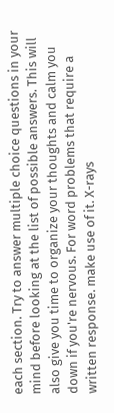each section. Try to answer multiple choice questions in your mind before looking at the list of possible answers. This will also give you time to organize your thoughts and calm you down if you're nervous. For word problems that require a written response. make use of it. X-rays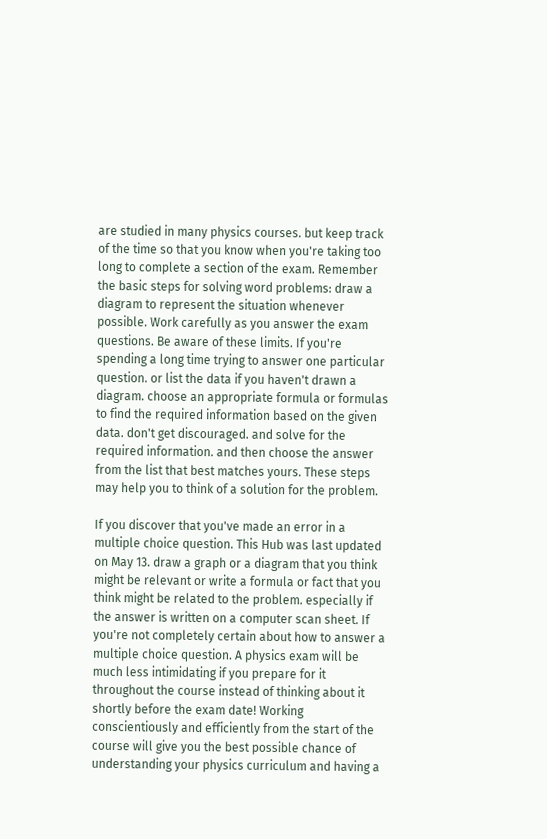are studied in many physics courses. but keep track of the time so that you know when you're taking too long to complete a section of the exam. Remember the basic steps for solving word problems: draw a diagram to represent the situation whenever possible. Work carefully as you answer the exam questions. Be aware of these limits. If you're spending a long time trying to answer one particular question. or list the data if you haven't drawn a diagram. choose an appropriate formula or formulas to find the required information based on the given data. don't get discouraged. and solve for the required information. and then choose the answer from the list that best matches yours. These steps may help you to think of a solution for the problem.

If you discover that you've made an error in a multiple choice question. This Hub was last updated on May 13. draw a graph or a diagram that you think might be relevant or write a formula or fact that you think might be related to the problem. especially if the answer is written on a computer scan sheet. If you're not completely certain about how to answer a multiple choice question. A physics exam will be much less intimidating if you prepare for it throughout the course instead of thinking about it shortly before the exam date! Working conscientiously and efficiently from the start of the course will give you the best possible chance of understanding your physics curriculum and having a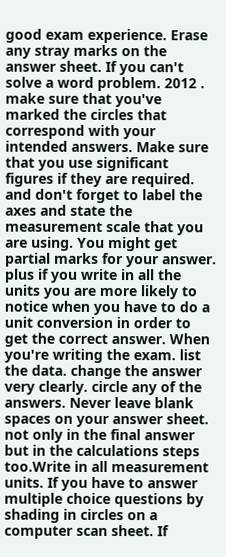good exam experience. Erase any stray marks on the answer sheet. If you can't solve a word problem. 2012 . make sure that you've marked the circles that correspond with your intended answers. Make sure that you use significant figures if they are required. and don't forget to label the axes and state the measurement scale that you are using. You might get partial marks for your answer. plus if you write in all the units you are more likely to notice when you have to do a unit conversion in order to get the correct answer. When you're writing the exam. list the data. change the answer very clearly. circle any of the answers. Never leave blank spaces on your answer sheet. not only in the final answer but in the calculations steps too.Write in all measurement units. If you have to answer multiple choice questions by shading in circles on a computer scan sheet. If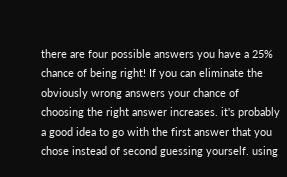there are four possible answers you have a 25% chance of being right! If you can eliminate the obviously wrong answers your chance of choosing the right answer increases. it's probably a good idea to go with the first answer that you chose instead of second guessing yourself. using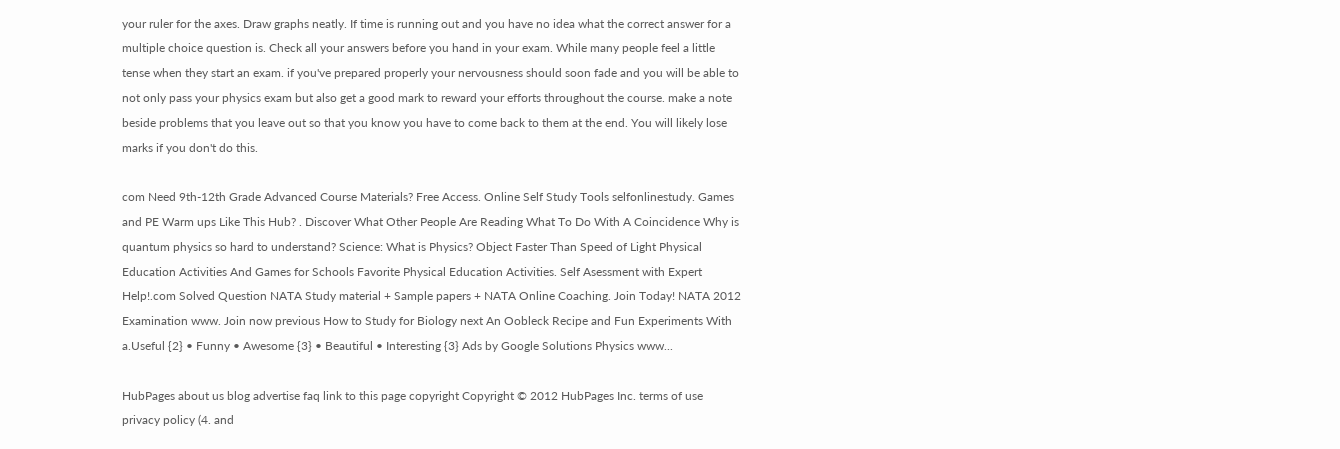your ruler for the axes. Draw graphs neatly. If time is running out and you have no idea what the correct answer for a multiple choice question is. Check all your answers before you hand in your exam. While many people feel a little tense when they start an exam. if you've prepared properly your nervousness should soon fade and you will be able to not only pass your physics exam but also get a good mark to reward your efforts throughout the course. make a note beside problems that you leave out so that you know you have to come back to them at the end. You will likely lose marks if you don't do this.

com Need 9th-12th Grade Advanced Course Materials? Free Access. Online Self Study Tools selfonlinestudy. Games and PE Warm ups Like This Hub? . Discover What Other People Are Reading What To Do With A Coincidence Why is quantum physics so hard to understand? Science: What is Physics? Object Faster Than Speed of Light Physical Education Activities And Games for Schools Favorite Physical Education Activities. Self Asessment with Expert Help!.com Solved Question NATA Study material + Sample papers + NATA Online Coaching. Join Today! NATA 2012 Examination www. Join now previous How to Study for Biology next An Oobleck Recipe and Fun Experiments With a.Useful {2} • Funny • Awesome {3} • Beautiful • Interesting {3} Ads by Google Solutions Physics www...

HubPages about us blog advertise faq link to this page copyright Copyright © 2012 HubPages Inc. terms of use privacy policy (4. and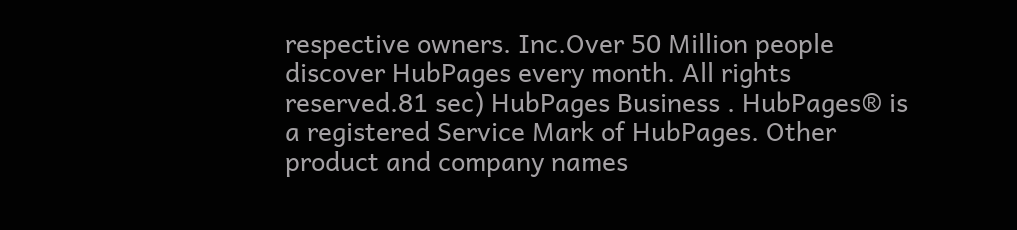respective owners. Inc.Over 50 Million people discover HubPages every month. All rights reserved.81 sec) HubPages Business . HubPages® is a registered Service Mark of HubPages. Other product and company names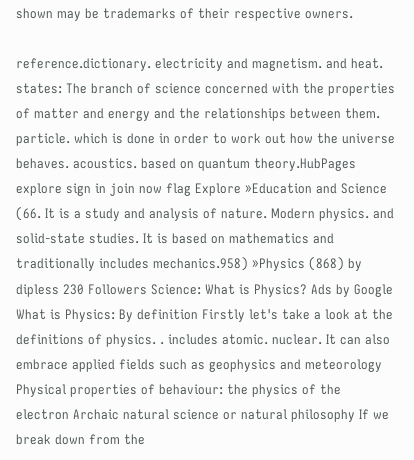shown may be trademarks of their respective owners.

reference.dictionary. electricity and magnetism. and heat. states: The branch of science concerned with the properties of matter and energy and the relationships between them. particle. which is done in order to work out how the universe behaves. acoustics. based on quantum theory.HubPages explore sign in join now flag Explore »Education and Science (66. It is a study and analysis of nature. Modern physics. and solid-state studies. It is based on mathematics and traditionally includes mechanics.958) »Physics (868) by dipless 230 Followers Science: What is Physics? Ads by Google What is Physics: By definition Firstly let's take a look at the definitions of physics. . includes atomic. nuclear. It can also embrace applied fields such as geophysics and meteorology Physical properties of behaviour: the physics of the electron Archaic natural science or natural philosophy If we break down from the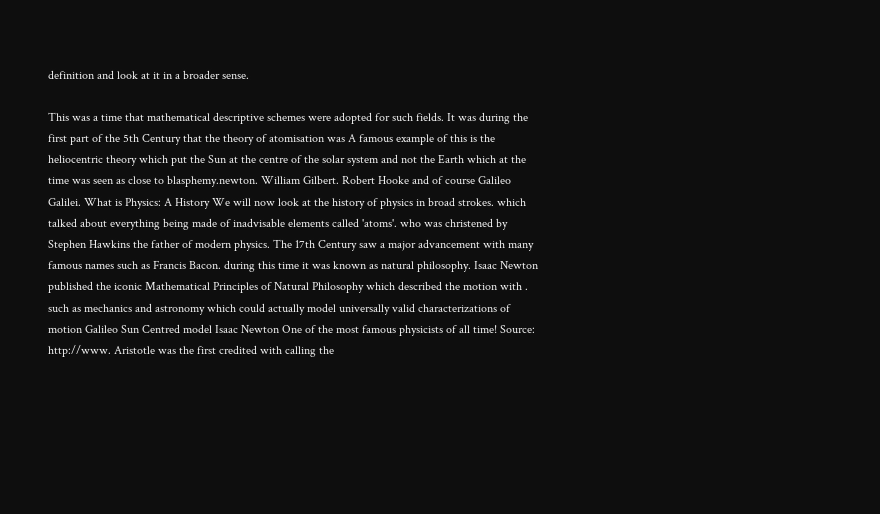definition and look at it in a broader sense.

This was a time that mathematical descriptive schemes were adopted for such fields. It was during the first part of the 5th Century that the theory of atomisation was A famous example of this is the heliocentric theory which put the Sun at the centre of the solar system and not the Earth which at the time was seen as close to blasphemy.newton. William Gilbert. Robert Hooke and of course Galileo Galilei. What is Physics: A History We will now look at the history of physics in broad strokes. which talked about everything being made of inadvisable elements called 'atoms'. who was christened by Stephen Hawkins the father of modern physics. The 17th Century saw a major advancement with many famous names such as Francis Bacon. during this time it was known as natural philosophy. Isaac Newton published the iconic Mathematical Principles of Natural Philosophy which described the motion with . such as mechanics and astronomy which could actually model universally valid characterizations of motion Galileo Sun Centred model Isaac Newton One of the most famous physicists of all time! Source: http://www. Aristotle was the first credited with calling the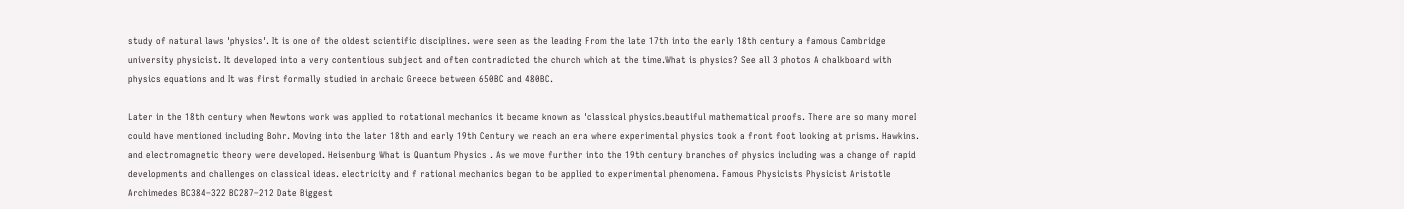study of natural laws 'physics'. It is one of the oldest scientific disciplines. were seen as the leading From the late 17th into the early 18th century a famous Cambridge university physicist. It developed into a very contentious subject and often contradicted the church which at the time.What is physics? See all 3 photos A chalkboard with physics equations and It was first formally studied in archaic Greece between 650BC and 480BC.

Later in the 18th century when Newtons work was applied to rotational mechanics it became known as 'classical physics.beautiful mathematical proofs. There are so many moreI could have mentioned including Bohr. Moving into the later 18th and early 19th Century we reach an era where experimental physics took a front foot looking at prisms. Hawkins. and electromagnetic theory were developed. Heisenburg What is Quantum Physics . As we move further into the 19th century branches of physics including was a change of rapid developments and challenges on classical ideas. electricity and f rational mechanics began to be applied to experimental phenomena. Famous Physicists Physicist Aristotle Archimedes BC384–322 BC287–212 Date Biggest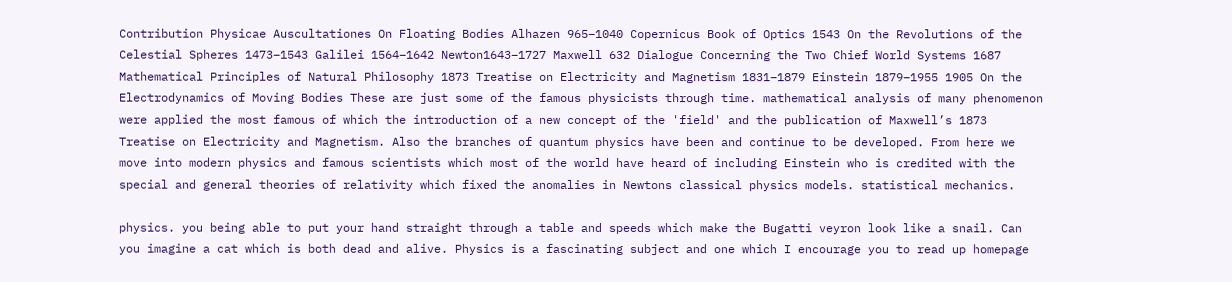Contribution Physicae Auscultationes On Floating Bodies Alhazen 965–1040 Copernicus Book of Optics 1543 On the Revolutions of the Celestial Spheres 1473–1543 Galilei 1564–1642 Newton1643–1727 Maxwell 632 Dialogue Concerning the Two Chief World Systems 1687 Mathematical Principles of Natural Philosophy 1873 Treatise on Electricity and Magnetism 1831–1879 Einstein 1879–1955 1905 On the Electrodynamics of Moving Bodies These are just some of the famous physicists through time. mathematical analysis of many phenomenon were applied the most famous of which the introduction of a new concept of the 'field' and the publication of Maxwell’s 1873 Treatise on Electricity and Magnetism. Also the branches of quantum physics have been and continue to be developed. From here we move into modern physics and famous scientists which most of the world have heard of including Einstein who is credited with the special and general theories of relativity which fixed the anomalies in Newtons classical physics models. statistical mechanics.

physics. you being able to put your hand straight through a table and speeds which make the Bugatti veyron look like a snail. Can you imagine a cat which is both dead and alive. Physics is a fascinating subject and one which I encourage you to read up homepage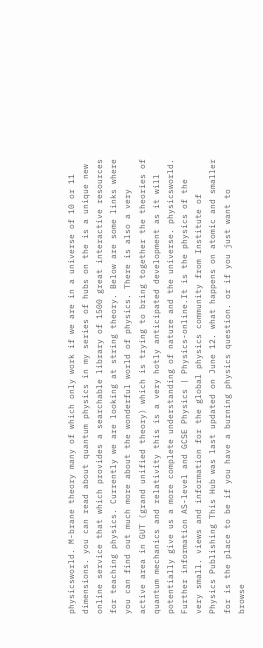physicsworld. M-brane theory many of which only work if we are in a universe of 10 or 11 dimensions. you can read about quantum physics in my series of hubs on the is a unique new online service that which provides a searchable library of 1500 great interactive resources for teaching physics. Currently we are looking at string theory. Below are some links where you can find out much more about the wonderful world of physics. There is also a very active area in GUT (grand unified theory) which is trying to bring together the theories of quantum mechanics and relativity this is a very hotly anticipated development as it will potentially give us a more complete understanding of nature and the universe. physicsworld. Further information AS-level and GCSE Physics | Physics-online.It is the physics of the very small. views and information for the global physics community from Institute of Physics Publishing This Hub was last updated on June 12. what happens on atomic and smaller for is the place to be if you have a burning physics question. or if you just want to browse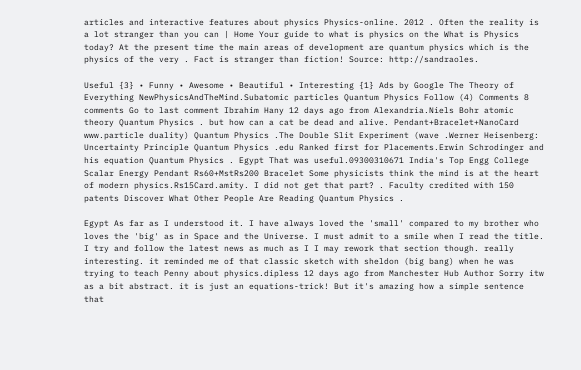articles and interactive features about physics Physics-online. 2012 . Often the reality is a lot stranger than you can | Home Your guide to what is physics on the What is Physics today? At the present time the main areas of development are quantum physics which is the physics of the very . Fact is stranger than fiction! Source: http://sandraoles.

Useful {3} • Funny • Awesome • Beautiful • Interesting {1} Ads by Google The Theory of Everything NewPhysicsAndTheMind.Subatomic particles Quantum Physics Follow (4) Comments 8 comments Go to last comment Ibrahim Hany 12 days ago from Alexandria.Niels Bohr atomic theory Quantum Physics . but how can a cat be dead and alive. Pendant+Bracelet+NanoCard www.particle duality) Quantum Physics .The Double Slit Experiment (wave .Werner Heisenberg: Uncertainty Principle Quantum Physics .edu Ranked first for Placements.Erwin Schrodinger and his equation Quantum Physics . Egypt That was useful.09300310671 India's Top Engg College Scalar Energy Pendant Rs60+MstRs200 Bracelet Some physicists think the mind is at the heart of modern physics.Rs15Card.amity. I did not get that part? . Faculty credited with 150 patents Discover What Other People Are Reading Quantum Physics .

Egypt As far as I understood it. I have always loved the 'small' compared to my brother who loves the 'big' as in Space and the Universe. I must admit to a smile when I read the title. I try and follow the latest news as much as I I may rework that section though. really interesting. it reminded me of that classic sketch with sheldon (big bang) when he was trying to teach Penny about physics.dipless 12 days ago from Manchester Hub Author Sorry itw as a bit abstract. it is just an equations-trick! But it's amazing how a simple sentence that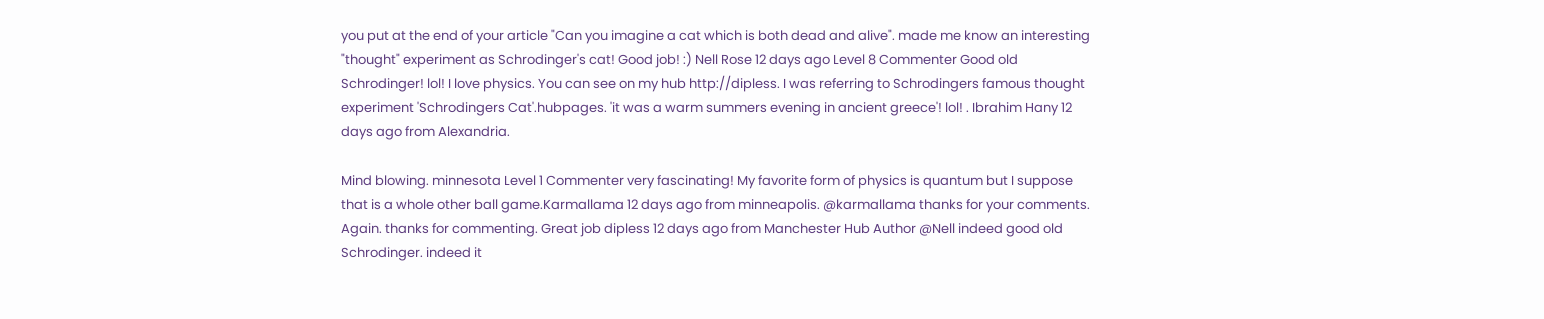you put at the end of your article "Can you imagine a cat which is both dead and alive". made me know an interesting "thought" experiment as Schrodinger's cat! Good job! :) Nell Rose 12 days ago Level 8 Commenter Good old Schrodinger! lol! I love physics. You can see on my hub http://dipless. I was referring to Schrodingers famous thought experiment 'Schrodingers Cat'.hubpages. 'it was a warm summers evening in ancient greece'! lol! . Ibrahim Hany 12 days ago from Alexandria.

Mind blowing. minnesota Level 1 Commenter very fascinating! My favorite form of physics is quantum but I suppose that is a whole other ball game.Karmallama 12 days ago from minneapolis. @karmallama thanks for your comments. Again. thanks for commenting. Great job dipless 12 days ago from Manchester Hub Author @Nell indeed good old Schrodinger. indeed it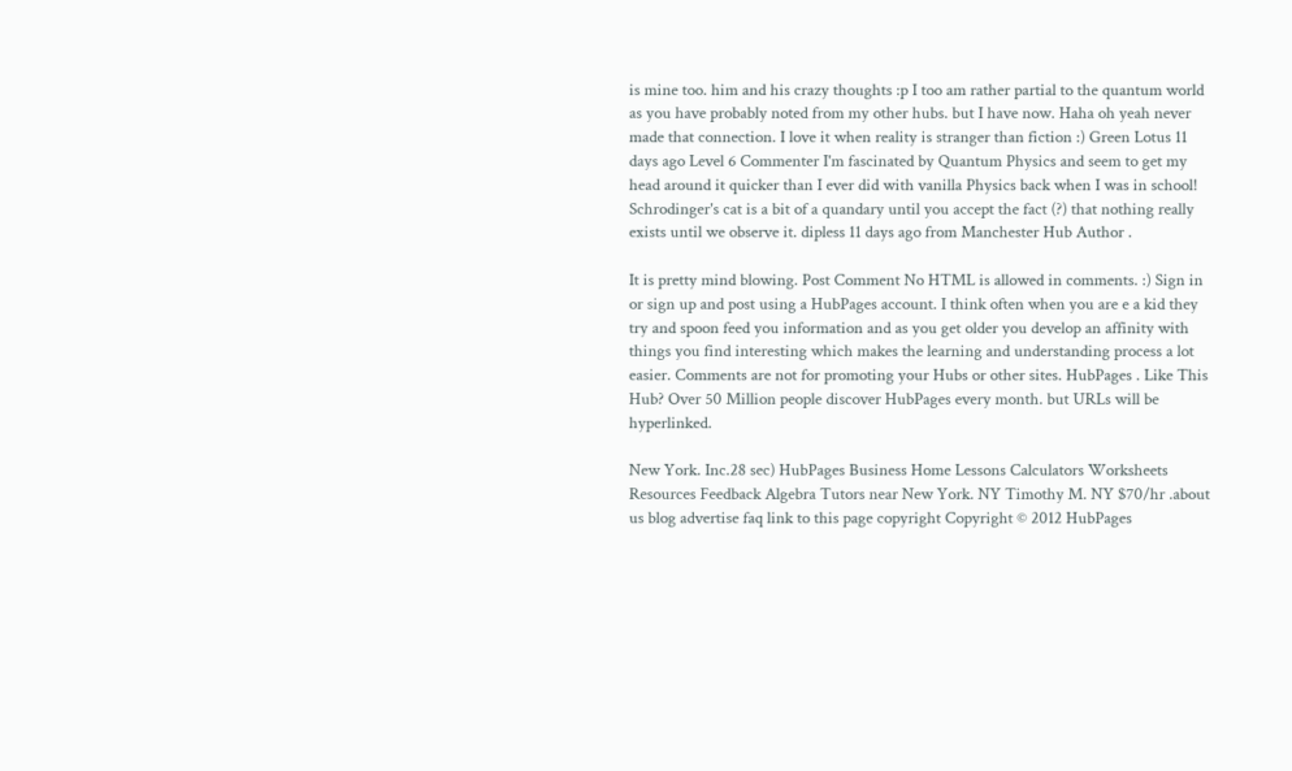is mine too. him and his crazy thoughts :p I too am rather partial to the quantum world as you have probably noted from my other hubs. but I have now. Haha oh yeah never made that connection. I love it when reality is stranger than fiction :) Green Lotus 11 days ago Level 6 Commenter I'm fascinated by Quantum Physics and seem to get my head around it quicker than I ever did with vanilla Physics back when I was in school! Schrodinger's cat is a bit of a quandary until you accept the fact (?) that nothing really exists until we observe it. dipless 11 days ago from Manchester Hub Author .

It is pretty mind blowing. Post Comment No HTML is allowed in comments. :) Sign in or sign up and post using a HubPages account. I think often when you are e a kid they try and spoon feed you information and as you get older you develop an affinity with things you find interesting which makes the learning and understanding process a lot easier. Comments are not for promoting your Hubs or other sites. HubPages . Like This Hub? Over 50 Million people discover HubPages every month. but URLs will be hyperlinked.

New York. Inc.28 sec) HubPages Business Home Lessons Calculators Worksheets Resources Feedback Algebra Tutors near New York. NY Timothy M. NY $70/hr .about us blog advertise faq link to this page copyright Copyright © 2012 HubPages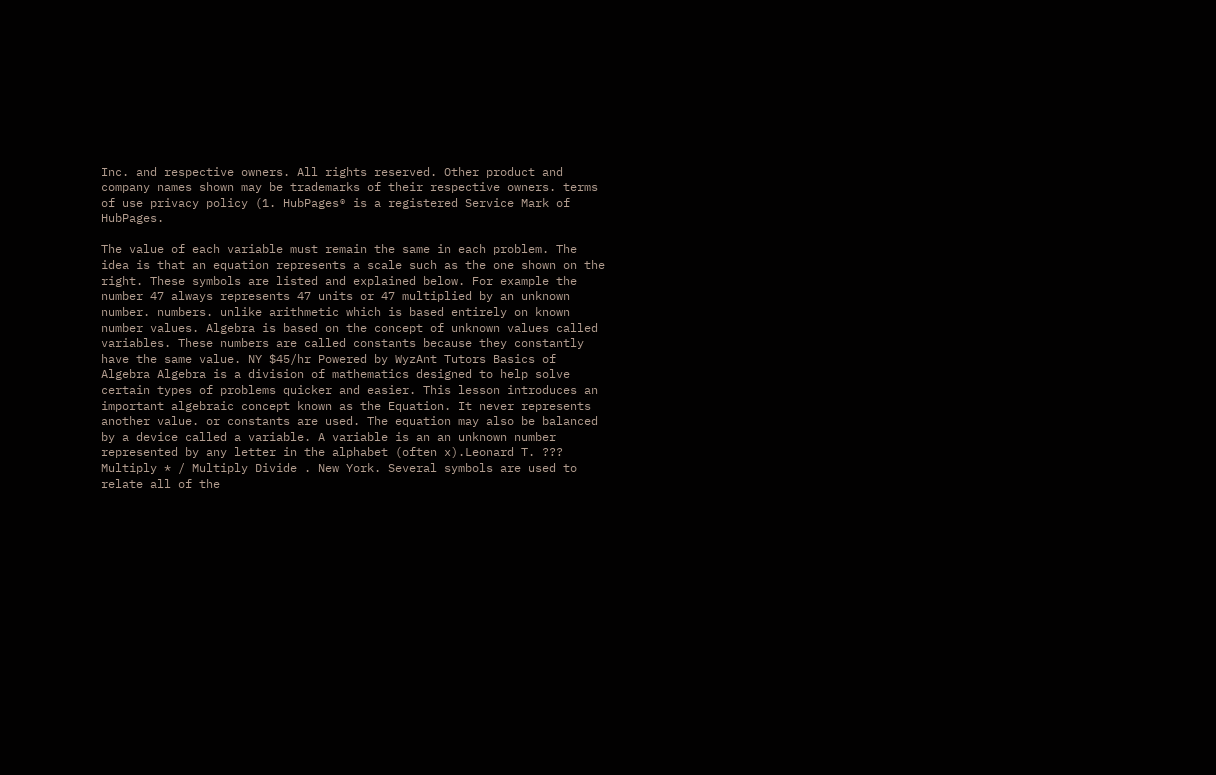Inc. and respective owners. All rights reserved. Other product and company names shown may be trademarks of their respective owners. terms of use privacy policy (1. HubPages® is a registered Service Mark of HubPages.

The value of each variable must remain the same in each problem. The idea is that an equation represents a scale such as the one shown on the right. These symbols are listed and explained below. For example the number 47 always represents 47 units or 47 multiplied by an unknown number. numbers. unlike arithmetic which is based entirely on known number values. Algebra is based on the concept of unknown values called variables. These numbers are called constants because they constantly have the same value. NY $45/hr Powered by WyzAnt Tutors Basics of Algebra Algebra is a division of mathematics designed to help solve certain types of problems quicker and easier. This lesson introduces an important algebraic concept known as the Equation. It never represents another value. or constants are used. The equation may also be balanced by a device called a variable. A variable is an an unknown number represented by any letter in the alphabet (often x).Leonard T. ??? Multiply * / Multiply Divide . New York. Several symbols are used to relate all of the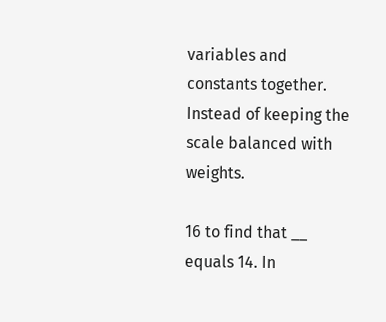variables and constants together. Instead of keeping the scale balanced with weights.

16 to find that __ equals 14. In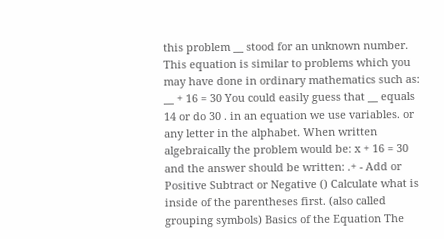this problem __ stood for an unknown number. This equation is similar to problems which you may have done in ordinary mathematics such as: __ + 16 = 30 You could easily guess that __ equals 14 or do 30 . in an equation we use variables. or any letter in the alphabet. When written algebraically the problem would be: x + 16 = 30 and the answer should be written: .+ - Add or Positive Subtract or Negative () Calculate what is inside of the parentheses first. (also called grouping symbols) Basics of the Equation The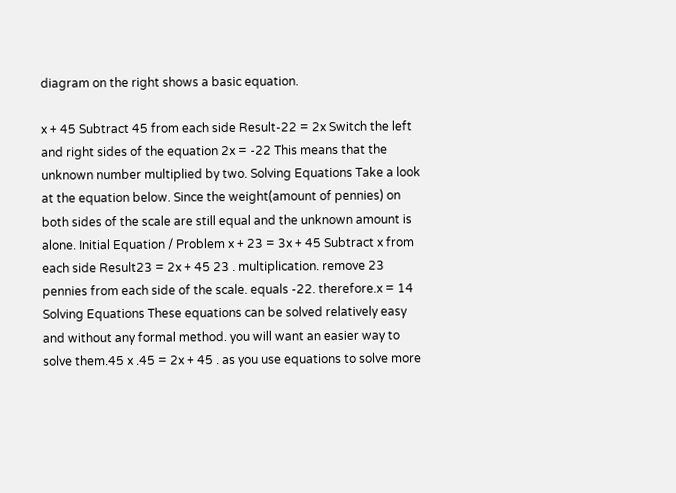diagram on the right shows a basic equation.

x + 45 Subtract 45 from each side Result-22 = 2x Switch the left and right sides of the equation 2x = -22 This means that the unknown number multiplied by two. Solving Equations Take a look at the equation below. Since the weight(amount of pennies) on both sides of the scale are still equal and the unknown amount is alone. Initial Equation / Problem x + 23 = 3x + 45 Subtract x from each side Result23 = 2x + 45 23 . multiplication. remove 23 pennies from each side of the scale. equals -22. therefore.x = 14 Solving Equations These equations can be solved relatively easy and without any formal method. you will want an easier way to solve them.45 x .45 = 2x + 45 . as you use equations to solve more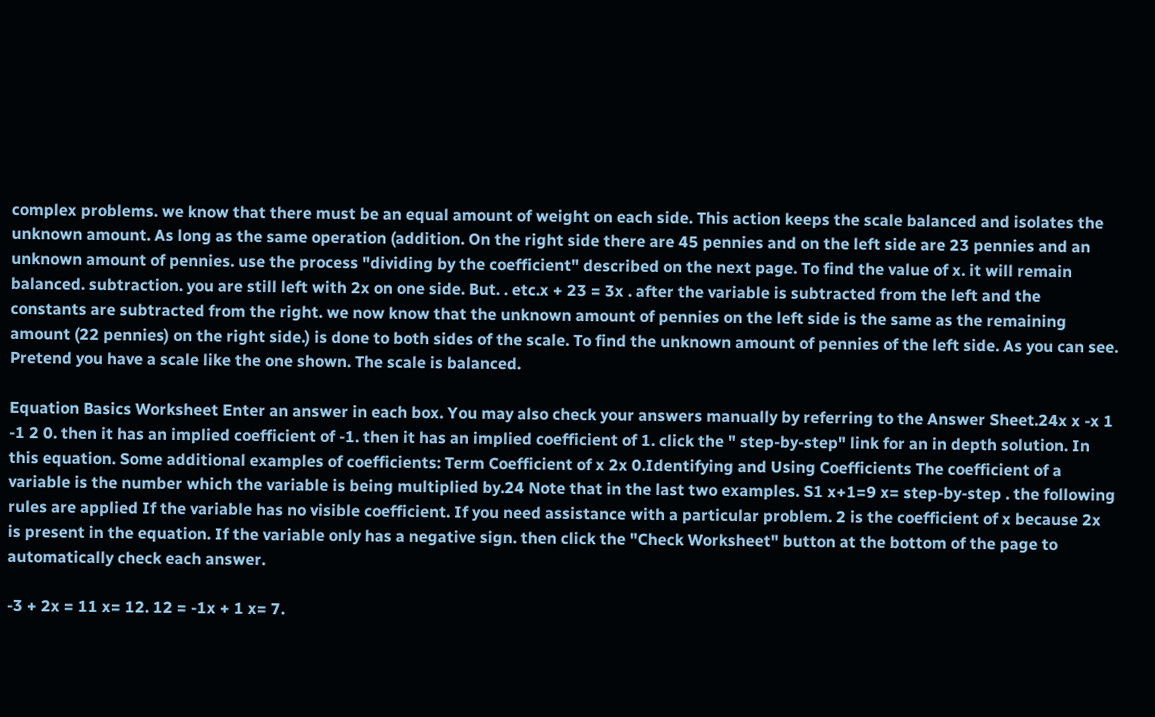complex problems. we know that there must be an equal amount of weight on each side. This action keeps the scale balanced and isolates the unknown amount. As long as the same operation (addition. On the right side there are 45 pennies and on the left side are 23 pennies and an unknown amount of pennies. use the process "dividing by the coefficient" described on the next page. To find the value of x. it will remain balanced. subtraction. you are still left with 2x on one side. But. . etc.x + 23 = 3x . after the variable is subtracted from the left and the constants are subtracted from the right. we now know that the unknown amount of pennies on the left side is the same as the remaining amount (22 pennies) on the right side.) is done to both sides of the scale. To find the unknown amount of pennies of the left side. As you can see. Pretend you have a scale like the one shown. The scale is balanced.

Equation Basics Worksheet Enter an answer in each box. You may also check your answers manually by referring to the Answer Sheet.24x x -x 1 -1 2 0. then it has an implied coefficient of -1. then it has an implied coefficient of 1. click the " step-by-step" link for an in depth solution. In this equation. Some additional examples of coefficients: Term Coefficient of x 2x 0.Identifying and Using Coefficients The coefficient of a variable is the number which the variable is being multiplied by.24 Note that in the last two examples. S1 x+1=9 x= step-by-step . the following rules are applied If the variable has no visible coefficient. If you need assistance with a particular problem. 2 is the coefficient of x because 2x is present in the equation. If the variable only has a negative sign. then click the "Check Worksheet" button at the bottom of the page to automatically check each answer.

-3 + 2x = 11 x= 12. 12 = -1x + 1 x= 7.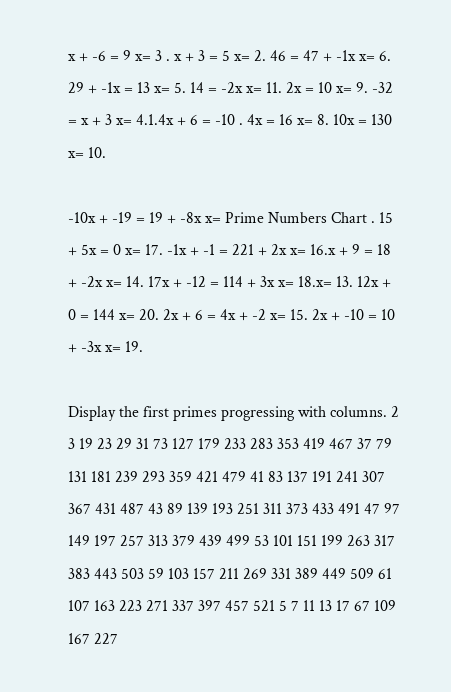x + -6 = 9 x= 3 . x + 3 = 5 x= 2. 46 = 47 + -1x x= 6. 29 + -1x = 13 x= 5. 14 = -2x x= 11. 2x = 10 x= 9. -32 = x + 3 x= 4.1.4x + 6 = -10 . 4x = 16 x= 8. 10x = 130 x= 10.

-10x + -19 = 19 + -8x x= Prime Numbers Chart . 15 + 5x = 0 x= 17. -1x + -1 = 221 + 2x x= 16.x + 9 = 18 + -2x x= 14. 17x + -12 = 114 + 3x x= 18.x= 13. 12x + 0 = 144 x= 20. 2x + 6 = 4x + -2 x= 15. 2x + -10 = 10 + -3x x= 19.

Display the first primes progressing with columns. 2 3 19 23 29 31 73 127 179 233 283 353 419 467 37 79 131 181 239 293 359 421 479 41 83 137 191 241 307 367 431 487 43 89 139 193 251 311 373 433 491 47 97 149 197 257 313 379 439 499 53 101 151 199 263 317 383 443 503 59 103 157 211 269 331 389 449 509 61 107 163 223 271 337 397 457 521 5 7 11 13 17 67 109 167 227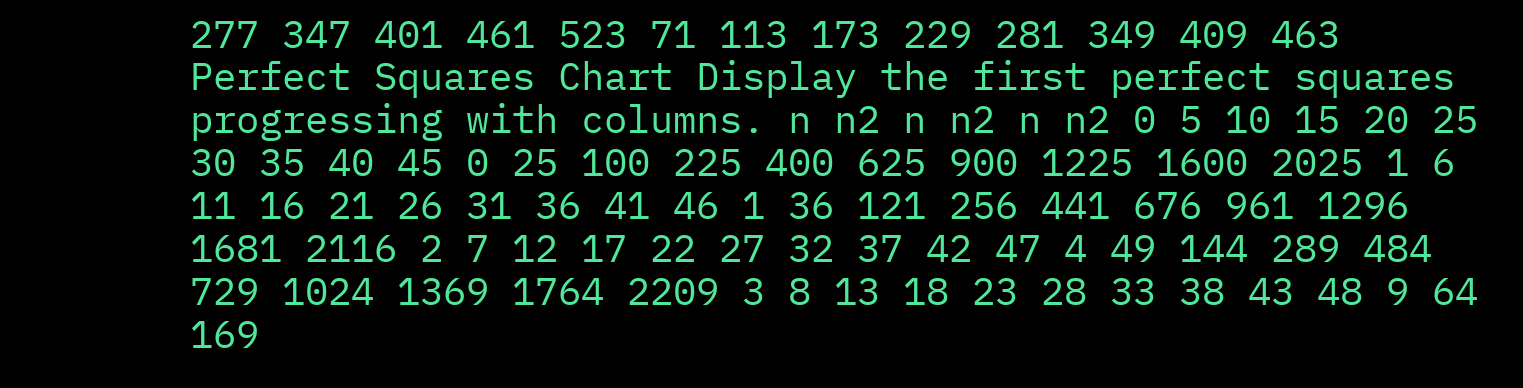277 347 401 461 523 71 113 173 229 281 349 409 463 Perfect Squares Chart Display the first perfect squares progressing with columns. n n2 n n2 n n2 0 5 10 15 20 25 30 35 40 45 0 25 100 225 400 625 900 1225 1600 2025 1 6 11 16 21 26 31 36 41 46 1 36 121 256 441 676 961 1296 1681 2116 2 7 12 17 22 27 32 37 42 47 4 49 144 289 484 729 1024 1369 1764 2209 3 8 13 18 23 28 33 38 43 48 9 64 169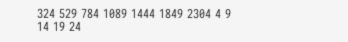324 529 784 1089 1444 1849 2304 4 9 14 19 24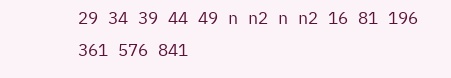29 34 39 44 49 n n2 n n2 16 81 196 361 576 841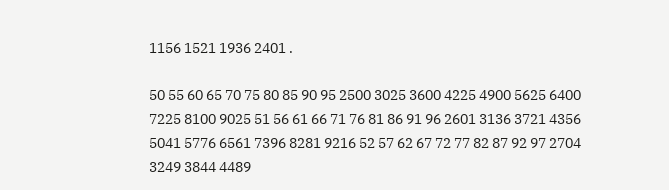1156 1521 1936 2401 .

50 55 60 65 70 75 80 85 90 95 2500 3025 3600 4225 4900 5625 6400 7225 8100 9025 51 56 61 66 71 76 81 86 91 96 2601 3136 3721 4356 5041 5776 6561 7396 8281 9216 52 57 62 67 72 77 82 87 92 97 2704 3249 3844 4489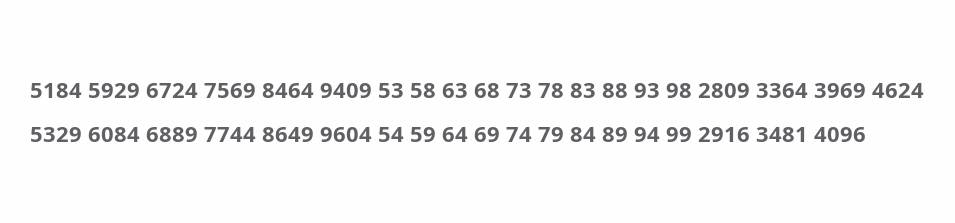5184 5929 6724 7569 8464 9409 53 58 63 68 73 78 83 88 93 98 2809 3364 3969 4624 5329 6084 6889 7744 8649 9604 54 59 64 69 74 79 84 89 94 99 2916 3481 4096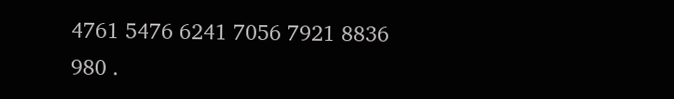4761 5476 6241 7056 7921 8836 980 .